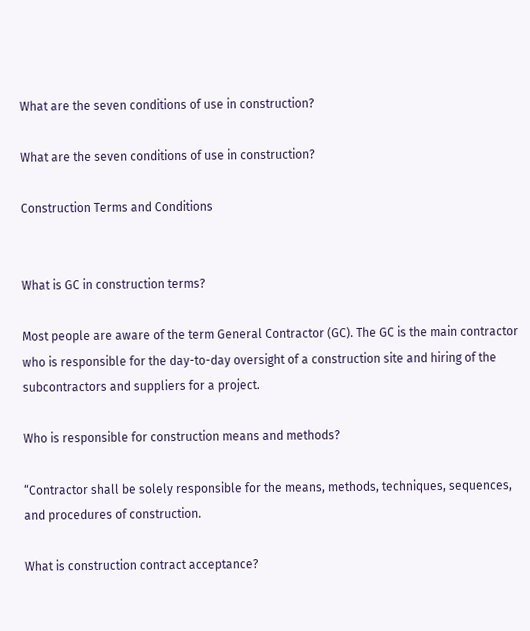What are the seven conditions of use in construction?

What are the seven conditions of use in construction?

Construction Terms and Conditions


What is GC in construction terms?

Most people are aware of the term General Contractor (GC). The GC is the main contractor who is responsible for the day-to-day oversight of a construction site and hiring of the subcontractors and suppliers for a project.

Who is responsible for construction means and methods?

“Contractor shall be solely responsible for the means, methods, techniques, sequences, and procedures of construction.

What is construction contract acceptance?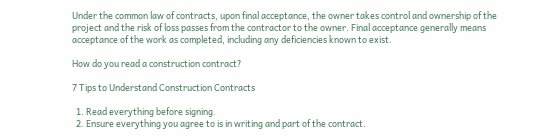Under the common law of contracts, upon final acceptance, the owner takes control and ownership of the project and the risk of loss passes from the contractor to the owner. Final acceptance generally means acceptance of the work as completed, including any deficiencies known to exist.

How do you read a construction contract?

7 Tips to Understand Construction Contracts

  1. Read everything before signing.
  2. Ensure everything you agree to is in writing and part of the contract.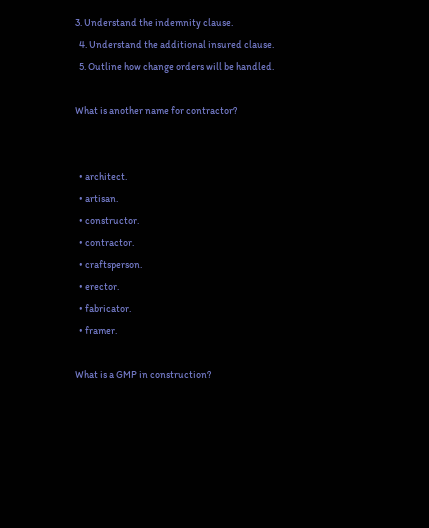3. Understand the indemnity clause.
  4. Understand the additional insured clause.
  5. Outline how change orders will be handled.

What is another name for contractor?


  • architect.
  • artisan.
  • constructor.
  • contractor.
  • craftsperson.
  • erector.
  • fabricator.
  • framer.

What is a GMP in construction?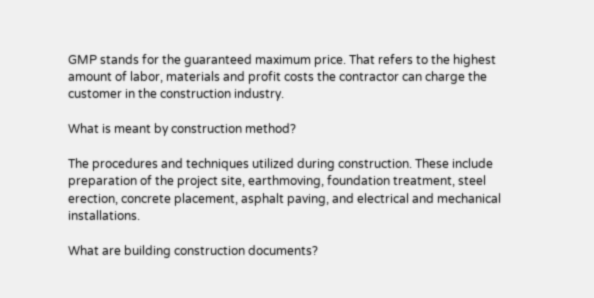GMP stands for the guaranteed maximum price. That refers to the highest amount of labor, materials and profit costs the contractor can charge the customer in the construction industry.

What is meant by construction method?

The procedures and techniques utilized during construction. These include preparation of the project site, earthmoving, foundation treatment, steel erection, concrete placement, asphalt paving, and electrical and mechanical installations.

What are building construction documents?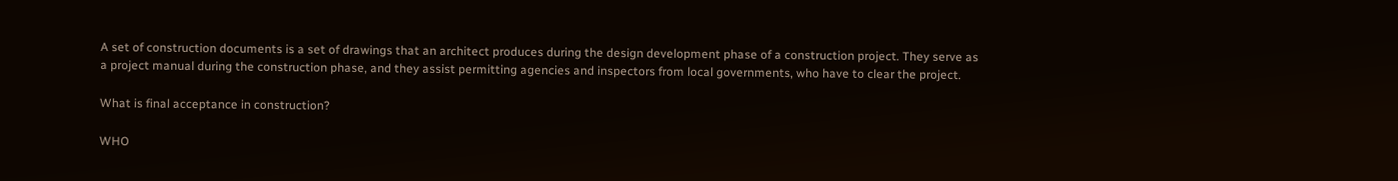A set of construction documents is a set of drawings that an architect produces during the design development phase of a construction project. They serve as a project manual during the construction phase, and they assist permitting agencies and inspectors from local governments, who have to clear the project.

What is final acceptance in construction?

WHO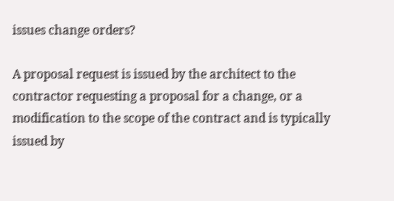issues change orders?

A proposal request is issued by the architect to the contractor requesting a proposal for a change, or a modification to the scope of the contract and is typically issued by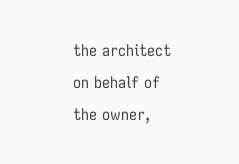the architect on behalf of the owner,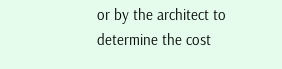or by the architect to determine the cost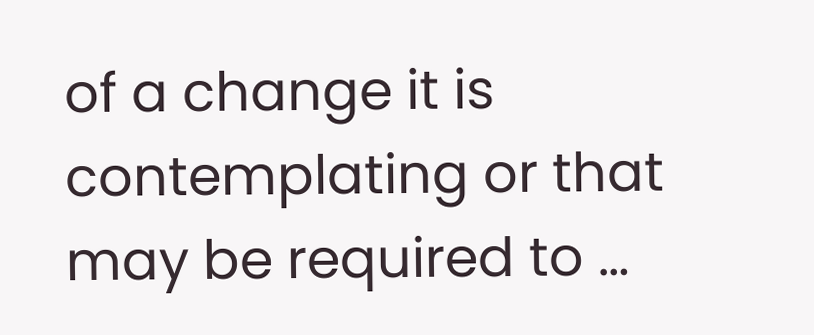of a change it is contemplating or that may be required to …